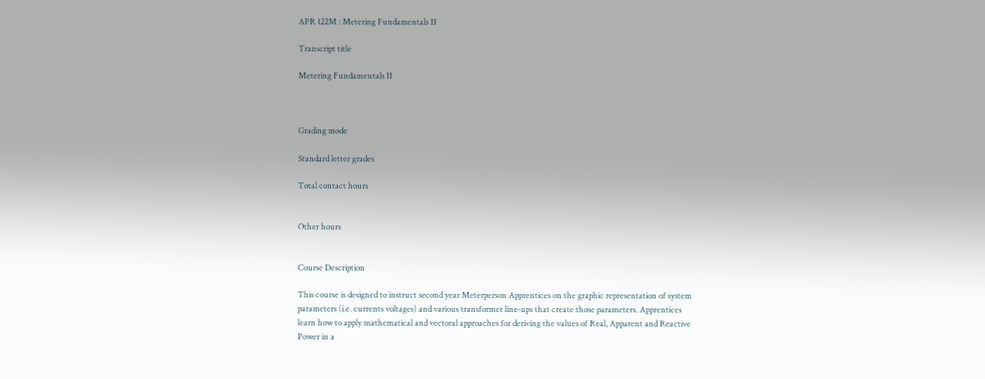APR 122M : Metering Fundamentals II

Transcript title

Metering Fundamentals II



Grading mode

Standard letter grades

Total contact hours


Other hours


Course Description

This course is designed to instruct second year Meterperson Apprentices on the graphic representation of system parameters (i.e. currents voltages) and various transformer line-ups that create those parameters. Apprentices learn how to apply mathematical and vectoral approaches for deriving the values of Real, Apparent and Reactive Power in a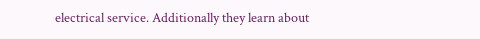electrical service. Additionally they learn about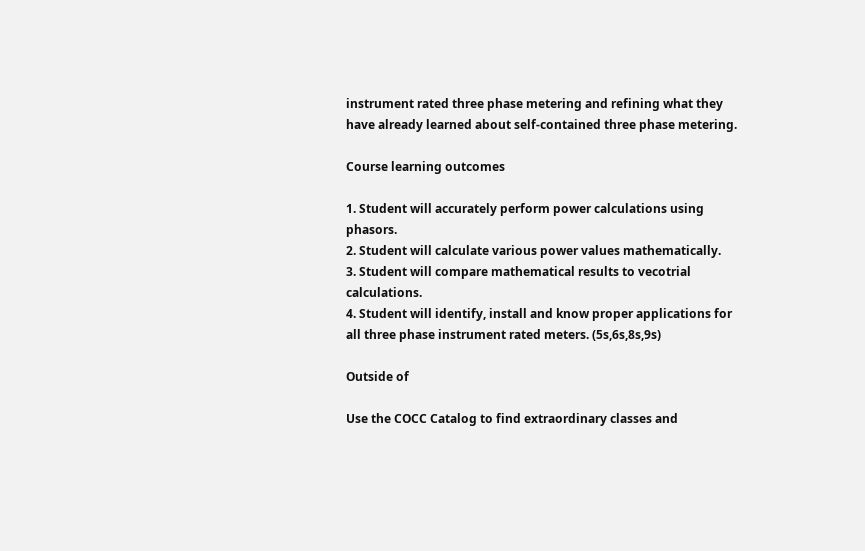instrument rated three phase metering and refining what they have already learned about self-contained three phase metering.

Course learning outcomes

1. Student will accurately perform power calculations using phasors.
2. Student will calculate various power values mathematically.
3. Student will compare mathematical results to vecotrial calculations.
4. Student will identify, install and know proper applications for all three phase instrument rated meters. (5s,6s,8s,9s)

Outside of

Use the COCC Catalog to find extraordinary classes and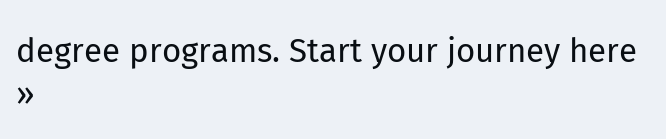degree programs. Start your journey here »